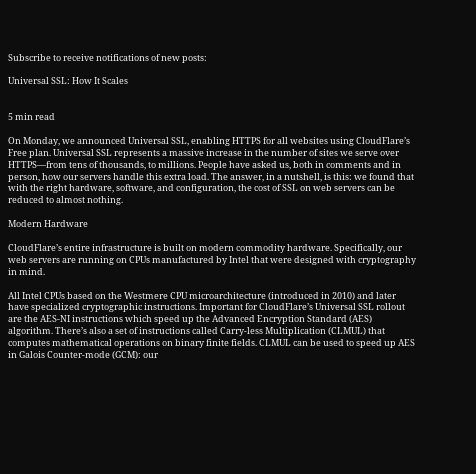Subscribe to receive notifications of new posts:

Universal SSL: How It Scales


5 min read

On Monday, we announced Universal SSL, enabling HTTPS for all websites using CloudFlare’s Free plan. Universal SSL represents a massive increase in the number of sites we serve over HTTPS—from tens of thousands, to millions. People have asked us, both in comments and in person, how our servers handle this extra load. The answer, in a nutshell, is this: we found that with the right hardware, software, and configuration, the cost of SSL on web servers can be reduced to almost nothing.

Modern Hardware

CloudFlare’s entire infrastructure is built on modern commodity hardware. Specifically, our web servers are running on CPUs manufactured by Intel that were designed with cryptography in mind.

All Intel CPUs based on the Westmere CPU microarchitecture (introduced in 2010) and later have specialized cryptographic instructions. Important for CloudFlare’s Universal SSL rollout are the AES-NI instructions which speed up the Advanced Encryption Standard (AES) algorithm. There’s also a set of instructions called Carry-less Multiplication (CLMUL) that computes mathematical operations on binary finite fields. CLMUL can be used to speed up AES in Galois Counter-mode (GCM): our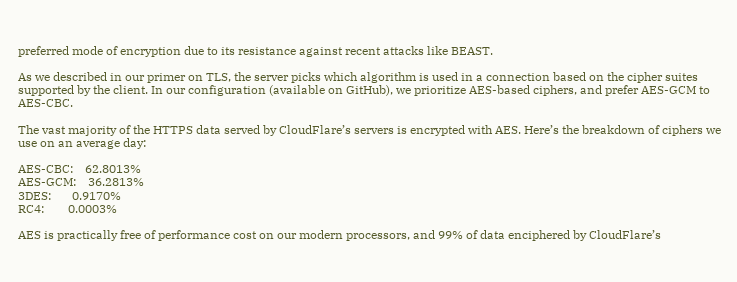preferred mode of encryption due to its resistance against recent attacks like BEAST.

As we described in our primer on TLS, the server picks which algorithm is used in a connection based on the cipher suites supported by the client. In our configuration (available on GitHub), we prioritize AES-based ciphers, and prefer AES-GCM to AES-CBC.

The vast majority of the HTTPS data served by CloudFlare’s servers is encrypted with AES. Here’s the breakdown of ciphers we use on an average day:

AES-CBC:    62.8013%
AES-GCM:    36.2813%
3DES:       0.9170%
RC4:        0.0003%

AES is practically free of performance cost on our modern processors, and 99% of data enciphered by CloudFlare’s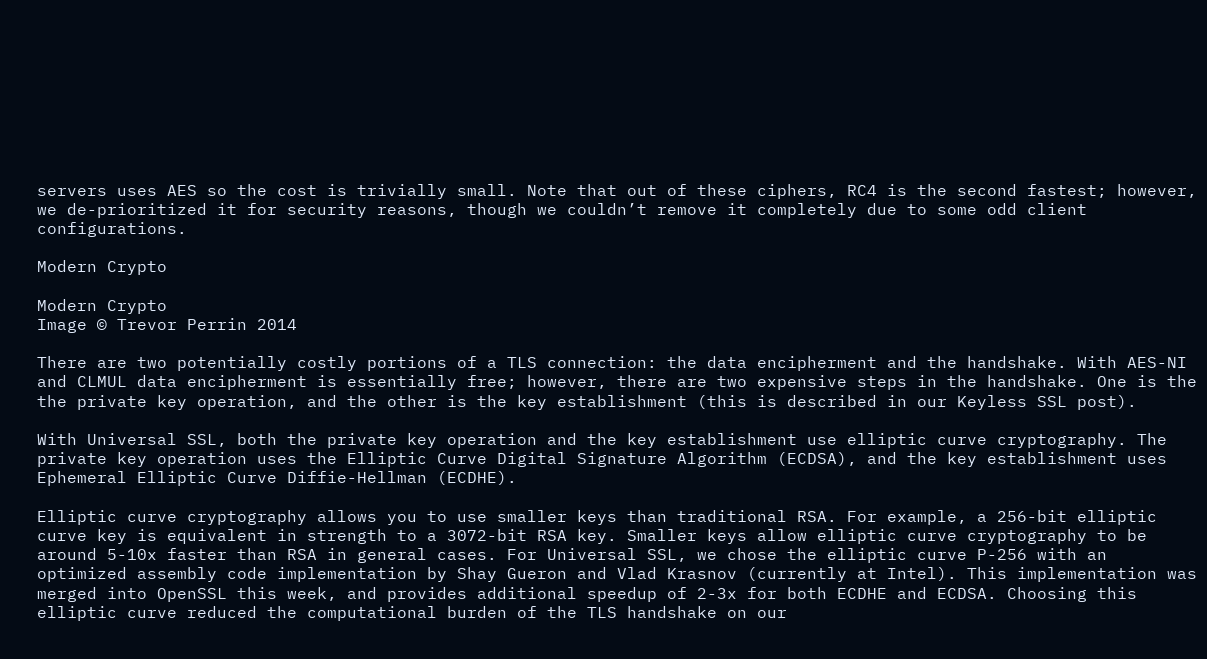servers uses AES so the cost is trivially small. Note that out of these ciphers, RC4 is the second fastest; however, we de-prioritized it for security reasons, though we couldn’t remove it completely due to some odd client configurations.

Modern Crypto

Modern Crypto
Image © Trevor Perrin 2014

There are two potentially costly portions of a TLS connection: the data encipherment and the handshake. With AES-NI and CLMUL data encipherment is essentially free; however, there are two expensive steps in the handshake. One is the the private key operation, and the other is the key establishment (this is described in our Keyless SSL post).

With Universal SSL, both the private key operation and the key establishment use elliptic curve cryptography. The private key operation uses the Elliptic Curve Digital Signature Algorithm (ECDSA), and the key establishment uses Ephemeral Elliptic Curve Diffie-Hellman (ECDHE).

Elliptic curve cryptography allows you to use smaller keys than traditional RSA. For example, a 256-bit elliptic curve key is equivalent in strength to a 3072-bit RSA key. Smaller keys allow elliptic curve cryptography to be around 5-10x faster than RSA in general cases. For Universal SSL, we chose the elliptic curve P-256 with an optimized assembly code implementation by Shay Gueron and Vlad Krasnov (currently at Intel). This implementation was merged into OpenSSL this week, and provides additional speedup of 2-3x for both ECDHE and ECDSA. Choosing this elliptic curve reduced the computational burden of the TLS handshake on our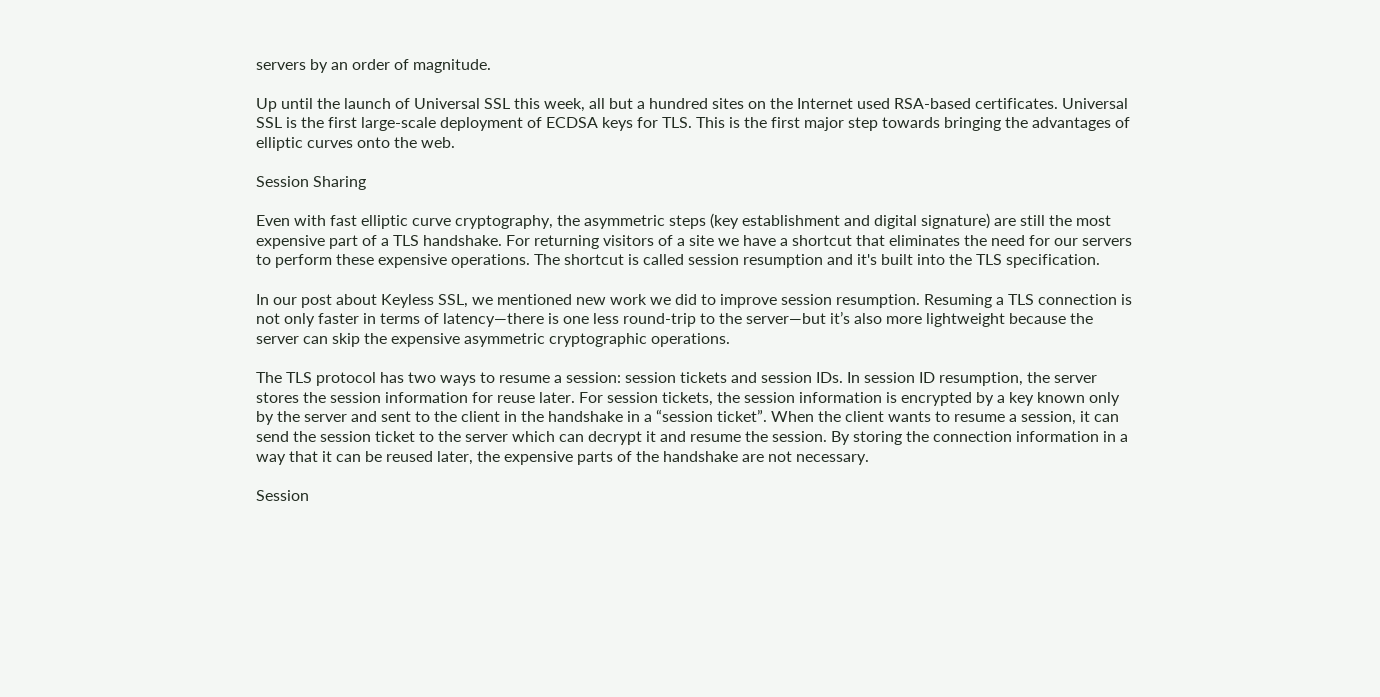servers by an order of magnitude.

Up until the launch of Universal SSL this week, all but a hundred sites on the Internet used RSA-based certificates. Universal SSL is the first large-scale deployment of ECDSA keys for TLS. This is the first major step towards bringing the advantages of elliptic curves onto the web.

Session Sharing

Even with fast elliptic curve cryptography, the asymmetric steps (key establishment and digital signature) are still the most expensive part of a TLS handshake. For returning visitors of a site we have a shortcut that eliminates the need for our servers to perform these expensive operations. The shortcut is called session resumption and it's built into the TLS specification.

In our post about Keyless SSL, we mentioned new work we did to improve session resumption. Resuming a TLS connection is not only faster in terms of latency—there is one less round-trip to the server—but it’s also more lightweight because the server can skip the expensive asymmetric cryptographic operations.

The TLS protocol has two ways to resume a session: session tickets and session IDs. In session ID resumption, the server stores the session information for reuse later. For session tickets, the session information is encrypted by a key known only by the server and sent to the client in the handshake in a “session ticket”. When the client wants to resume a session, it can send the session ticket to the server which can decrypt it and resume the session. By storing the connection information in a way that it can be reused later, the expensive parts of the handshake are not necessary.

Session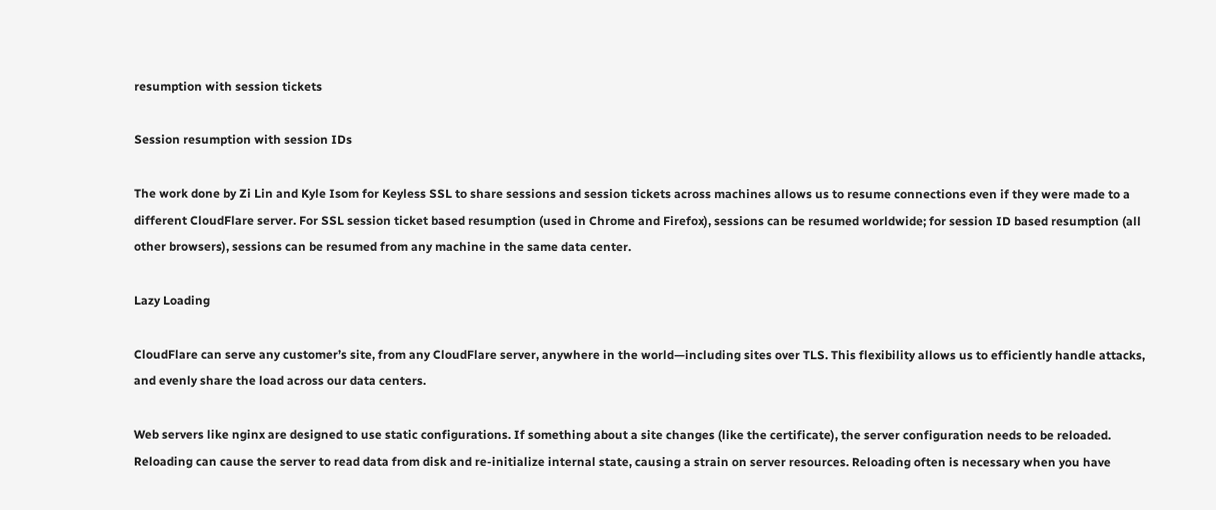resumption with session tickets

Session resumption with session IDs

The work done by Zi Lin and Kyle Isom for Keyless SSL to share sessions and session tickets across machines allows us to resume connections even if they were made to a different CloudFlare server. For SSL session ticket based resumption (used in Chrome and Firefox), sessions can be resumed worldwide; for session ID based resumption (all other browsers), sessions can be resumed from any machine in the same data center.

Lazy Loading

CloudFlare can serve any customer’s site, from any CloudFlare server, anywhere in the world—including sites over TLS. This flexibility allows us to efficiently handle attacks, and evenly share the load across our data centers.

Web servers like nginx are designed to use static configurations. If something about a site changes (like the certificate), the server configuration needs to be reloaded. Reloading can cause the server to read data from disk and re-initialize internal state, causing a strain on server resources. Reloading often is necessary when you have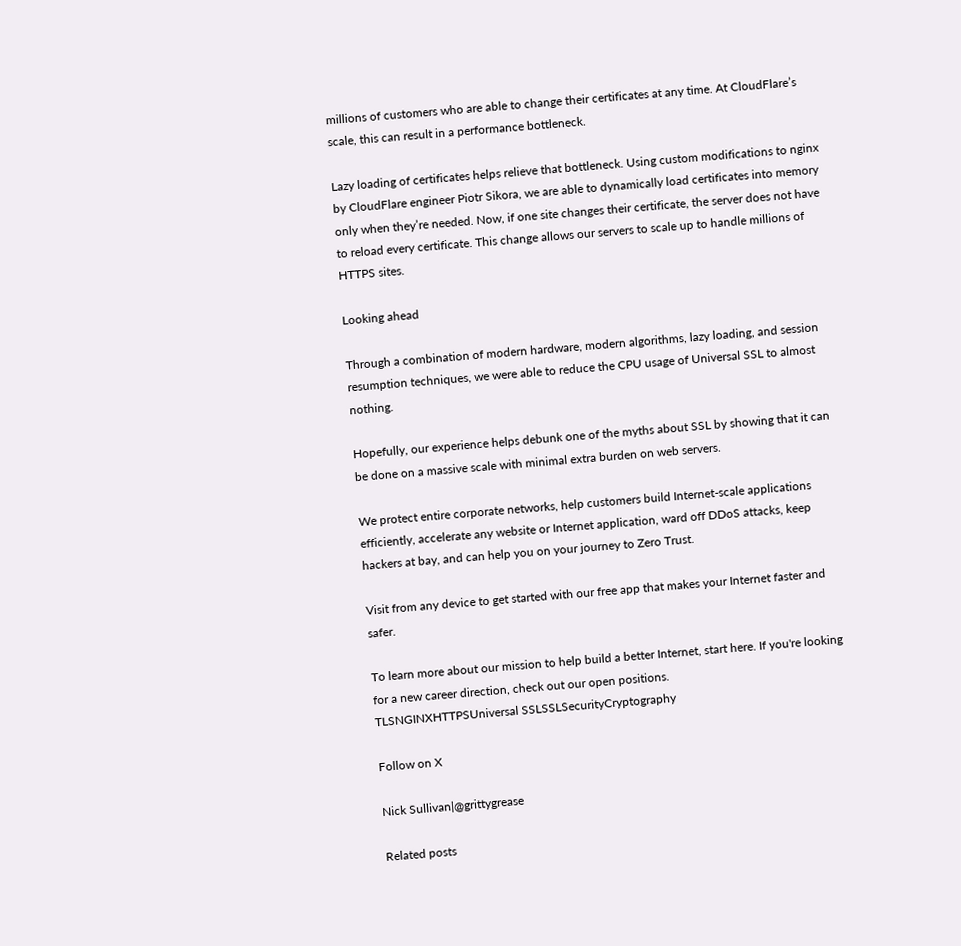millions of customers who are able to change their certificates at any time. At CloudFlare’s scale, this can result in a performance bottleneck.

Lazy loading of certificates helps relieve that bottleneck. Using custom modifications to nginx by CloudFlare engineer Piotr Sikora, we are able to dynamically load certificates into memory only when they’re needed. Now, if one site changes their certificate, the server does not have to reload every certificate. This change allows our servers to scale up to handle millions of HTTPS sites.

Looking ahead

Through a combination of modern hardware, modern algorithms, lazy loading, and session resumption techniques, we were able to reduce the CPU usage of Universal SSL to almost nothing.

Hopefully, our experience helps debunk one of the myths about SSL by showing that it can be done on a massive scale with minimal extra burden on web servers.

We protect entire corporate networks, help customers build Internet-scale applications efficiently, accelerate any website or Internet application, ward off DDoS attacks, keep hackers at bay, and can help you on your journey to Zero Trust.

Visit from any device to get started with our free app that makes your Internet faster and safer.

To learn more about our mission to help build a better Internet, start here. If you're looking for a new career direction, check out our open positions.
TLSNGINXHTTPSUniversal SSLSSLSecurityCryptography

Follow on X

Nick Sullivan|@grittygrease

Related posts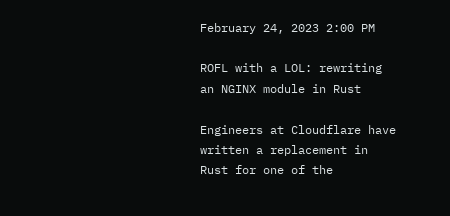February 24, 2023 2:00 PM

ROFL with a LOL: rewriting an NGINX module in Rust

Engineers at Cloudflare have written a replacement in Rust for one of the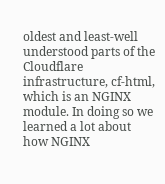oldest and least-well understood parts of the Cloudflare infrastructure, cf-html, which is an NGINX module. In doing so we learned a lot about how NGINX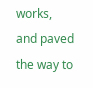works, and paved the way to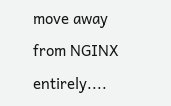move away from NGINX entirely....